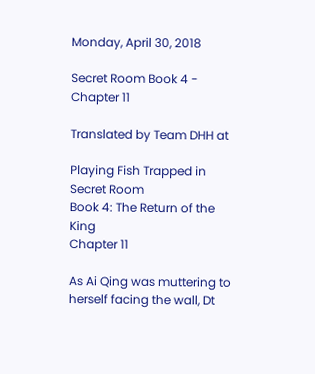Monday, April 30, 2018

Secret Room Book 4 - Chapter 11

Translated by Team DHH at

Playing Fish Trapped in Secret Room
Book 4: The Return of the King
Chapter 11

As Ai Qing was muttering to herself facing the wall, Dt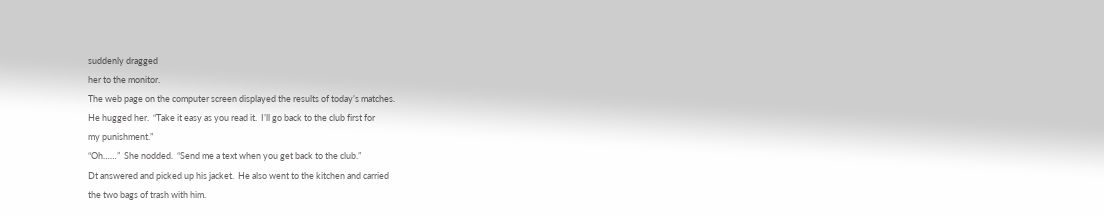suddenly dragged
her to the monitor.
The web page on the computer screen displayed the results of today’s matches.
He hugged her.  “Take it easy as you read it.  I’ll go back to the club first for
my punishment.”
“Oh……”  She nodded.  “Send me a text when you get back to the club.”
Dt answered and picked up his jacket.  He also went to the kitchen and carried
the two bags of trash with him.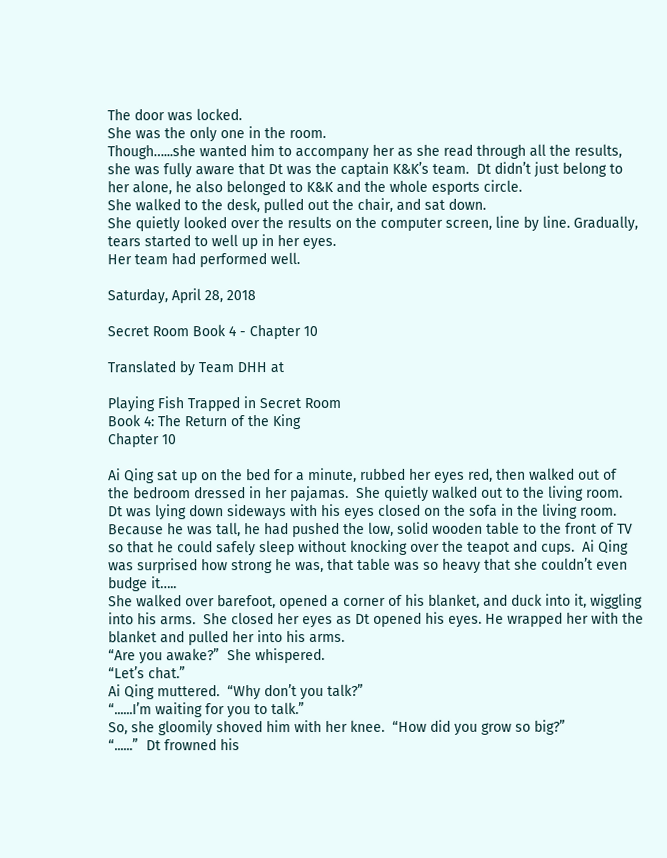The door was locked.
She was the only one in the room.
Though…...she wanted him to accompany her as she read through all the results,
she was fully aware that Dt was the captain K&K’s team.  Dt didn’t just belong to
her alone, he also belonged to K&K and the whole esports circle.
She walked to the desk, pulled out the chair, and sat down.
She quietly looked over the results on the computer screen, line by line. Gradually,
tears started to well up in her eyes.
Her team had performed well.

Saturday, April 28, 2018

Secret Room Book 4 - Chapter 10

Translated by Team DHH at

Playing Fish Trapped in Secret Room
Book 4: The Return of the King
Chapter 10

Ai Qing sat up on the bed for a minute, rubbed her eyes red, then walked out of
the bedroom dressed in her pajamas.  She quietly walked out to the living room.
Dt was lying down sideways with his eyes closed on the sofa in the living room.
Because he was tall, he had pushed the low, solid wooden table to the front of TV
so that he could safely sleep without knocking over the teapot and cups.  Ai Qing
was surprised how strong he was, that table was so heavy that she couldn’t even
budge it…..
She walked over barefoot, opened a corner of his blanket, and duck into it, wiggling
into his arms.  She closed her eyes as Dt opened his eyes. He wrapped her with the
blanket and pulled her into his arms.
“Are you awake?”  She whispered.
“Let’s chat.”
Ai Qing muttered.  “Why don’t you talk?”
“......I’m waiting for you to talk.”
So, she gloomily shoved him with her knee.  “How did you grow so big?”
“......”  Dt frowned his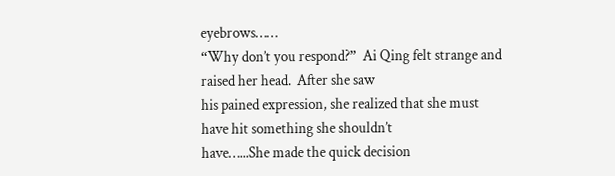eyebrows……
“Why don’t you respond?”  Ai Qing felt strange and raised her head.  After she saw
his pained expression, she realized that she must have hit something she shouldn’t
have…...She made the quick decision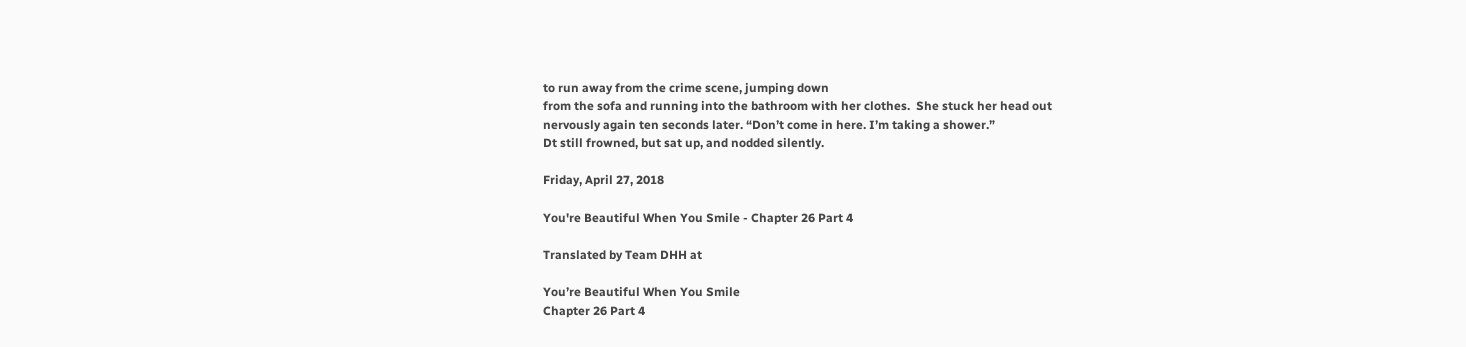to run away from the crime scene, jumping down
from the sofa and running into the bathroom with her clothes.  She stuck her head out
nervously again ten seconds later. “Don’t come in here. I’m taking a shower.”
Dt still frowned, but sat up, and nodded silently.

Friday, April 27, 2018

You're Beautiful When You Smile - Chapter 26 Part 4

Translated by Team DHH at

You’re Beautiful When You Smile
Chapter 26 Part 4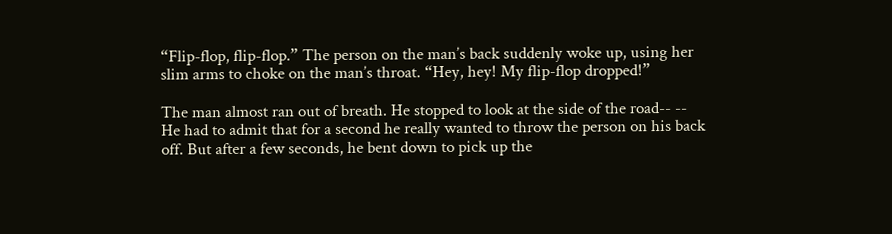“Flip-flop, flip-flop.” The person on the man’s back suddenly woke up, using her
slim arms to choke on the man’s throat. “Hey, hey! My flip-flop dropped!”

The man almost ran out of breath. He stopped to look at the side of the road-- --
He had to admit that for a second he really wanted to throw the person on his back
off. But after a few seconds, he bent down to pick up the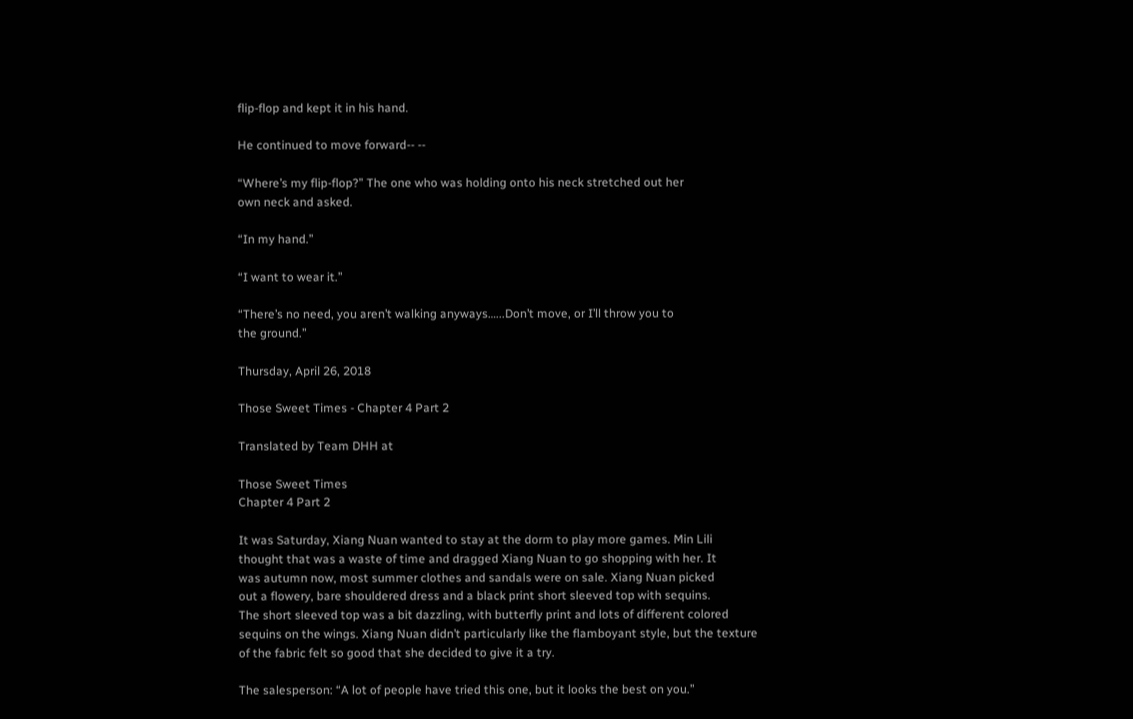flip-flop and kept it in his hand.

He continued to move forward-- --

“Where’s my flip-flop?” The one who was holding onto his neck stretched out her
own neck and asked.

“In my hand.”

“I want to wear it.”

“There’s no need, you aren’t walking anyways…...Don’t move, or I’ll throw you to
the ground.”

Thursday, April 26, 2018

Those Sweet Times - Chapter 4 Part 2

Translated by Team DHH at

Those Sweet Times
Chapter 4 Part 2

It was Saturday, Xiang Nuan wanted to stay at the dorm to play more games. Min Lili
thought that was a waste of time and dragged Xiang Nuan to go shopping with her. It
was autumn now, most summer clothes and sandals were on sale. Xiang Nuan picked
out a flowery, bare shouldered dress and a black print short sleeved top with sequins.
The short sleeved top was a bit dazzling, with butterfly print and lots of different colored
sequins on the wings. Xiang Nuan didn’t particularly like the flamboyant style, but the texture
of the fabric felt so good that she decided to give it a try.

The salesperson: “A lot of people have tried this one, but it looks the best on you.”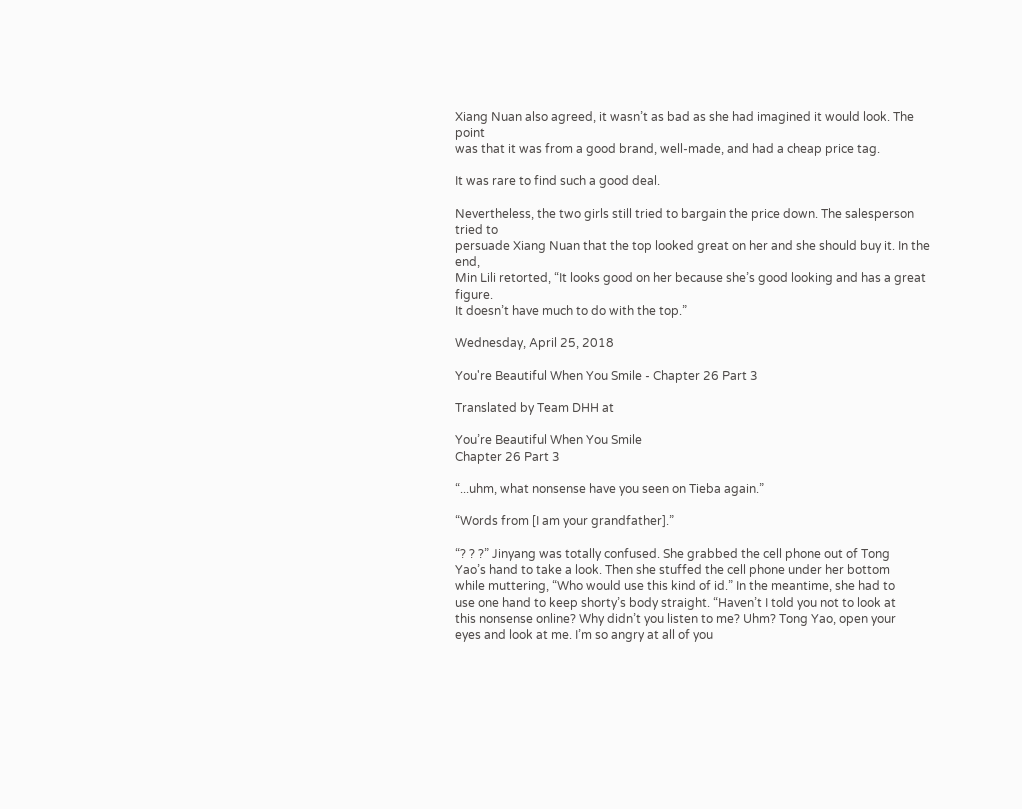Xiang Nuan also agreed, it wasn’t as bad as she had imagined it would look. The point
was that it was from a good brand, well-made, and had a cheap price tag.

It was rare to find such a good deal.

Nevertheless, the two girls still tried to bargain the price down. The salesperson tried to
persuade Xiang Nuan that the top looked great on her and she should buy it. In the end,
Min Lili retorted, “It looks good on her because she’s good looking and has a great figure.
It doesn’t have much to do with the top.”

Wednesday, April 25, 2018

You're Beautiful When You Smile - Chapter 26 Part 3

Translated by Team DHH at

You’re Beautiful When You Smile
Chapter 26 Part 3

“...uhm, what nonsense have you seen on Tieba again.”

“Words from [I am your grandfather].”

“? ? ?” Jinyang was totally confused. She grabbed the cell phone out of Tong
Yao’s hand to take a look. Then she stuffed the cell phone under her bottom
while muttering, “Who would use this kind of id.” In the meantime, she had to
use one hand to keep shorty’s body straight. “Haven’t I told you not to look at
this nonsense online? Why didn’t you listen to me? Uhm? Tong Yao, open your
eyes and look at me. I’m so angry at all of you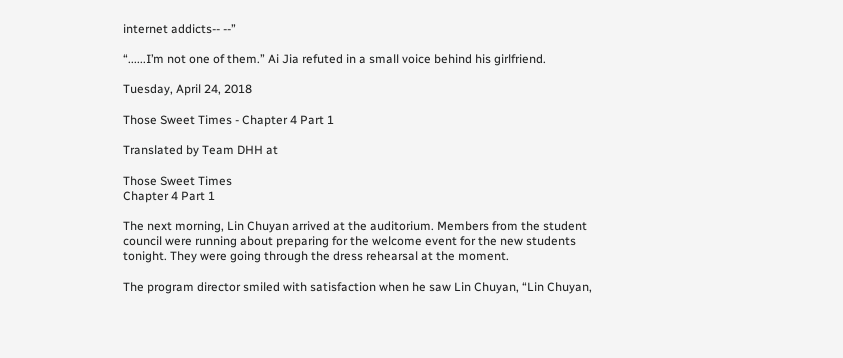internet addicts-- --”

“......I’m not one of them.” Ai Jia refuted in a small voice behind his girlfriend.

Tuesday, April 24, 2018

Those Sweet Times - Chapter 4 Part 1

Translated by Team DHH at

Those Sweet Times
Chapter 4 Part 1

The next morning, Lin Chuyan arrived at the auditorium. Members from the student
council were running about preparing for the welcome event for the new students
tonight. They were going through the dress rehearsal at the moment.

The program director smiled with satisfaction when he saw Lin Chuyan, “Lin Chuyan,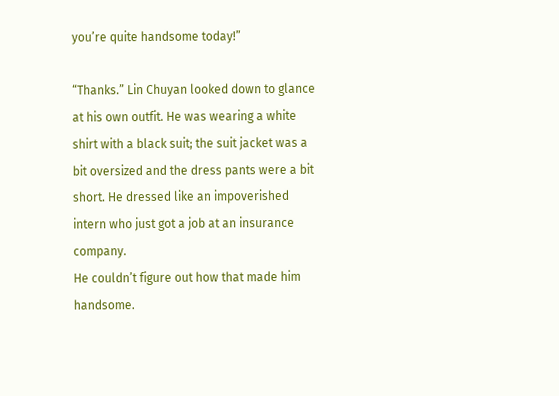you’re quite handsome today!”

“Thanks.” Lin Chuyan looked down to glance at his own outfit. He was wearing a white
shirt with a black suit; the suit jacket was a bit oversized and the dress pants were a bit
short. He dressed like an impoverished intern who just got a job at an insurance company.
He couldn’t figure out how that made him handsome.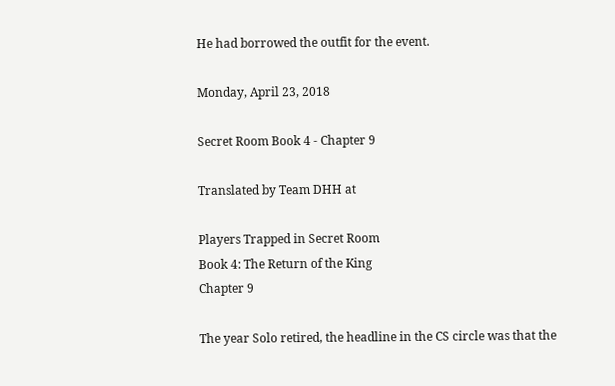He had borrowed the outfit for the event.

Monday, April 23, 2018

Secret Room Book 4 - Chapter 9

Translated by Team DHH at

Players Trapped in Secret Room
Book 4: The Return of the King
Chapter 9

The year Solo retired, the headline in the CS circle was that the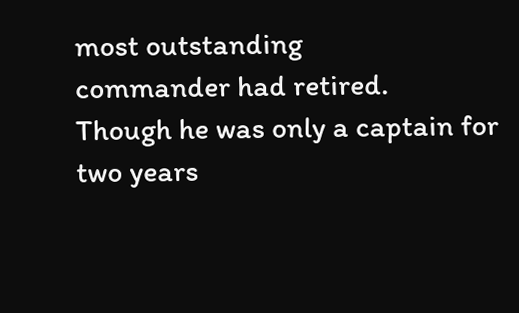most outstanding
commander had retired.
Though he was only a captain for two years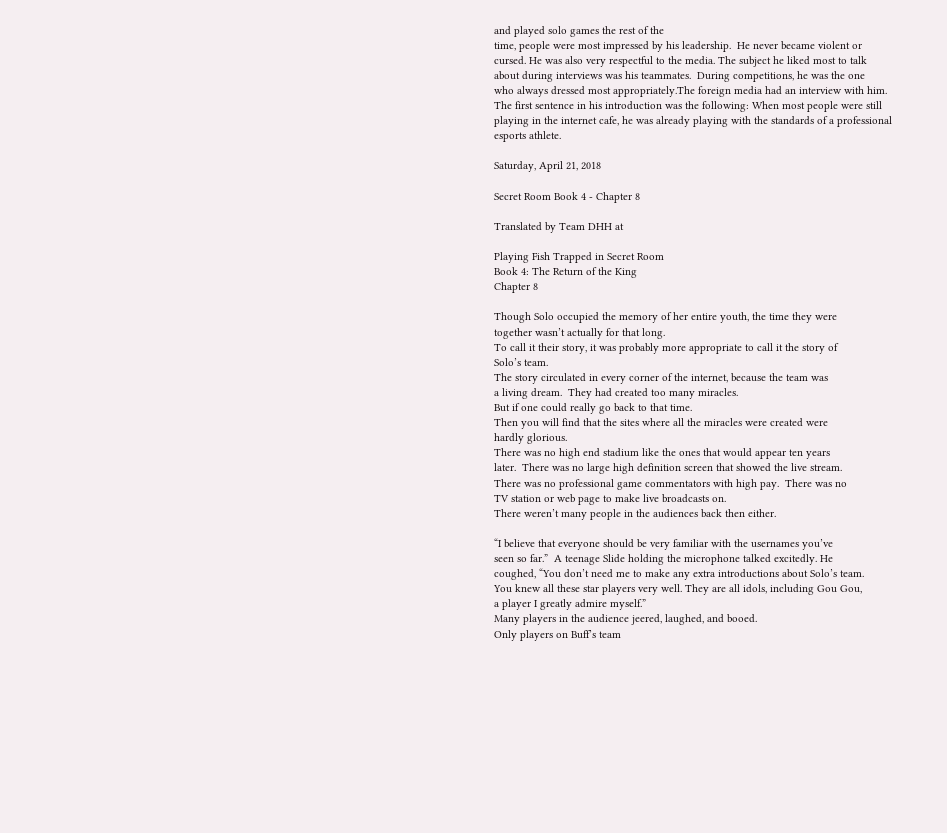and played solo games the rest of the
time, people were most impressed by his leadership.  He never became violent or
cursed. He was also very respectful to the media. The subject he liked most to talk
about during interviews was his teammates.  During competitions, he was the one
who always dressed most appropriately.The foreign media had an interview with him.
The first sentence in his introduction was the following: When most people were still
playing in the internet cafe, he was already playing with the standards of a professional
esports athlete.

Saturday, April 21, 2018

Secret Room Book 4 - Chapter 8

Translated by Team DHH at

Playing Fish Trapped in Secret Room
Book 4: The Return of the King
Chapter 8

Though Solo occupied the memory of her entire youth, the time they were
together wasn’t actually for that long.
To call it their story, it was probably more appropriate to call it the story of
Solo’s team.
The story circulated in every corner of the internet, because the team was
a living dream.  They had created too many miracles.
But if one could really go back to that time.
Then you will find that the sites where all the miracles were created were
hardly glorious.
There was no high end stadium like the ones that would appear ten years
later.  There was no large high definition screen that showed the live stream.
There was no professional game commentators with high pay.  There was no
TV station or web page to make live broadcasts on.
There weren’t many people in the audiences back then either.

“I believe that everyone should be very familiar with the usernames you’ve
seen so far.”  A teenage Slide holding the microphone talked excitedly. He
coughed, “You don’t need me to make any extra introductions about Solo’s team.
You knew all these star players very well. They are all idols, including Gou Gou,
a player I greatly admire myself.”
Many players in the audience jeered, laughed, and booed.
Only players on Buff’s team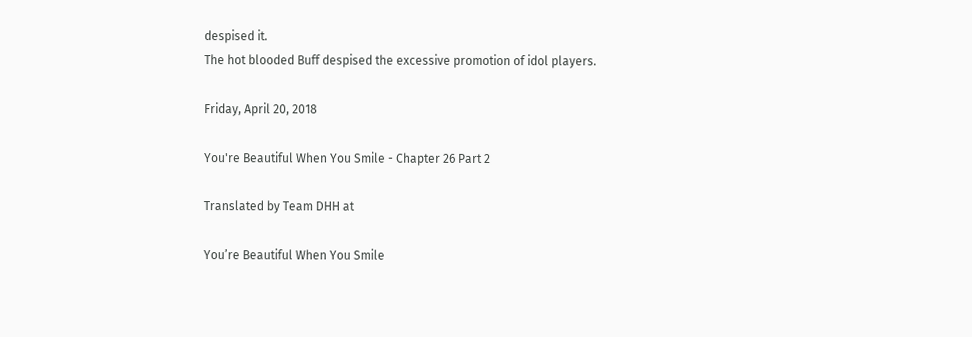despised it.
The hot blooded Buff despised the excessive promotion of idol players.

Friday, April 20, 2018

You're Beautiful When You Smile - Chapter 26 Part 2

Translated by Team DHH at

You’re Beautiful When You Smile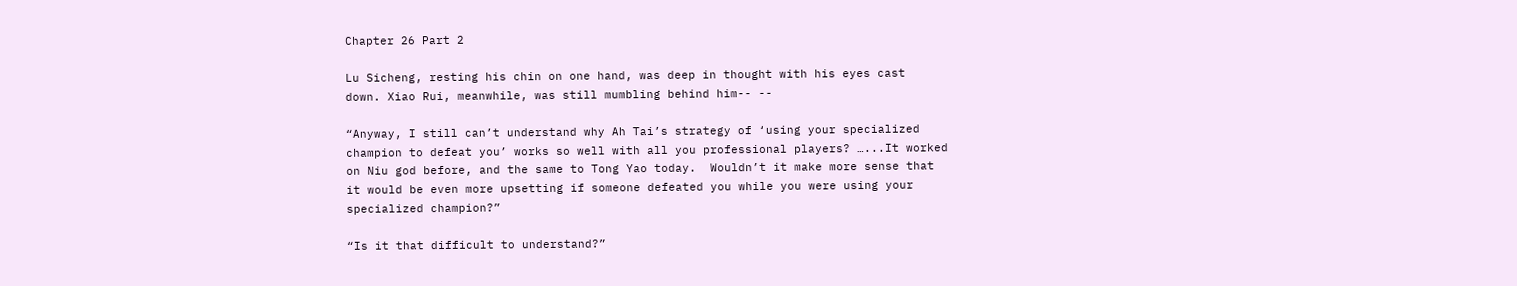Chapter 26 Part 2

Lu Sicheng, resting his chin on one hand, was deep in thought with his eyes cast
down. Xiao Rui, meanwhile, was still mumbling behind him-- --

“Anyway, I still can’t understand why Ah Tai’s strategy of ‘using your specialized
champion to defeat you’ works so well with all you professional players? …...It worked
on Niu god before, and the same to Tong Yao today.  Wouldn’t it make more sense that
it would be even more upsetting if someone defeated you while you were using your
specialized champion?”

“Is it that difficult to understand?”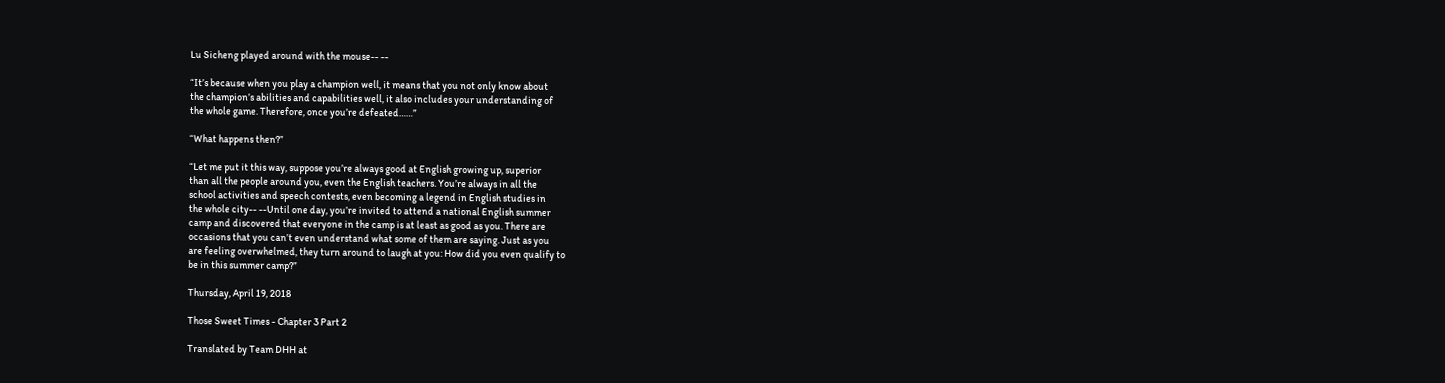Lu Sicheng played around with the mouse-- --

“It’s because when you play a champion well, it means that you not only know about
the champion’s abilities and capabilities well, it also includes your understanding of
the whole game. Therefore, once you’re defeated……”

“What happens then?”

“Let me put it this way, suppose you’re always good at English growing up, superior
than all the people around you, even the English teachers. You’re always in all the
school activities and speech contests, even becoming a legend in English studies in
the whole city-- --Until one day, you’re invited to attend a national English summer
camp and discovered that everyone in the camp is at least as good as you. There are
occasions that you can’t even understand what some of them are saying. Just as you
are feeling overwhelmed, they turn around to laugh at you: How did you even qualify to
be in this summer camp?”

Thursday, April 19, 2018

Those Sweet Times - Chapter 3 Part 2

Translated by Team DHH at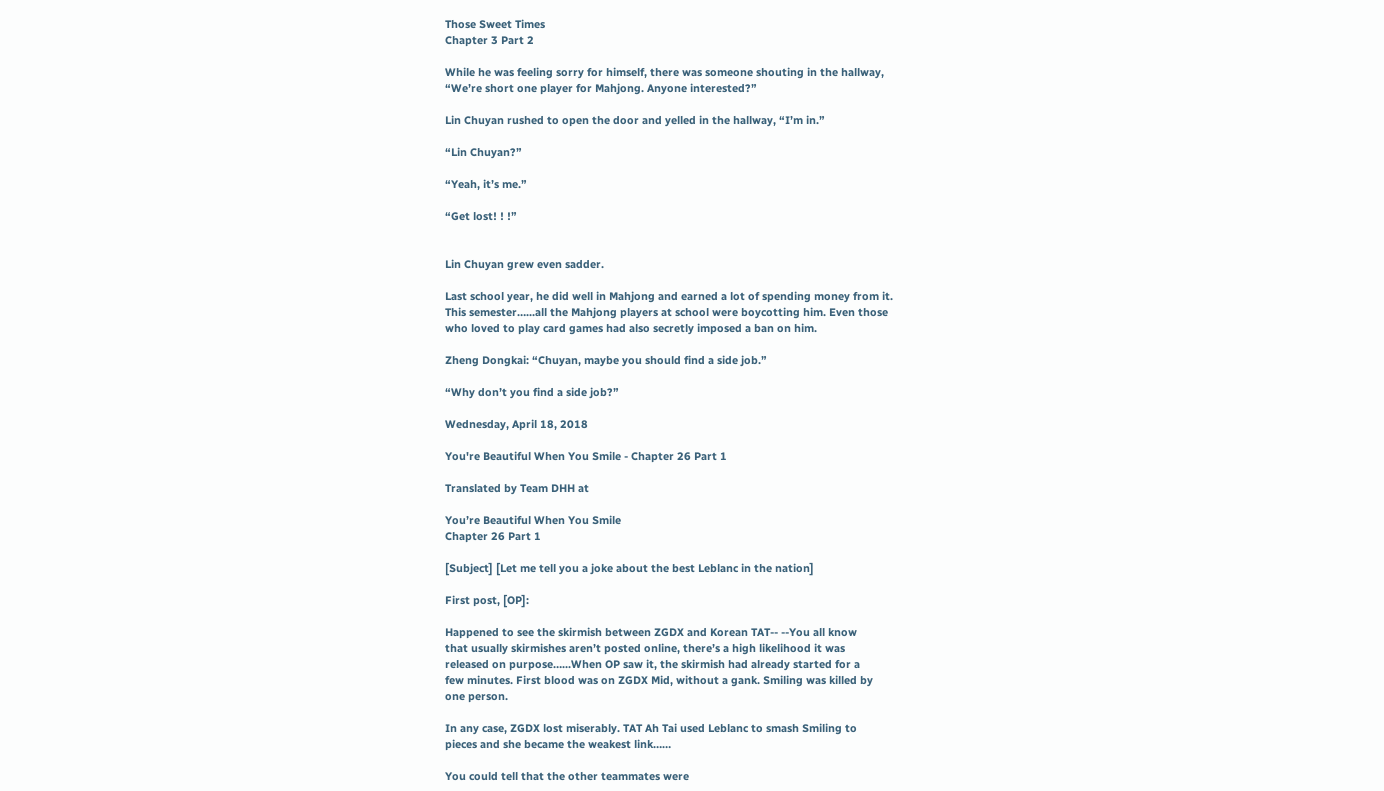Those Sweet Times
Chapter 3 Part 2

While he was feeling sorry for himself, there was someone shouting in the hallway,
“We’re short one player for Mahjong. Anyone interested?”

Lin Chuyan rushed to open the door and yelled in the hallway, “I’m in.”

“Lin Chuyan?”

“Yeah, it’s me.”

“Get lost! ! !”


Lin Chuyan grew even sadder.

Last school year, he did well in Mahjong and earned a lot of spending money from it.
This semester…...all the Mahjong players at school were boycotting him. Even those
who loved to play card games had also secretly imposed a ban on him.

Zheng Dongkai: “Chuyan, maybe you should find a side job.”

“Why don’t you find a side job?”

Wednesday, April 18, 2018

You're Beautiful When You Smile - Chapter 26 Part 1

Translated by Team DHH at

You’re Beautiful When You Smile
Chapter 26 Part 1

[Subject] [Let me tell you a joke about the best Leblanc in the nation]

First post, [OP]:

Happened to see the skirmish between ZGDX and Korean TAT-- --You all know
that usually skirmishes aren’t posted online, there’s a high likelihood it was
released on purpose…...When OP saw it, the skirmish had already started for a
few minutes. First blood was on ZGDX Mid, without a gank. Smiling was killed by
one person.

In any case, ZGDX lost miserably. TAT Ah Tai used Leblanc to smash Smiling to
pieces and she became the weakest link……

You could tell that the other teammates were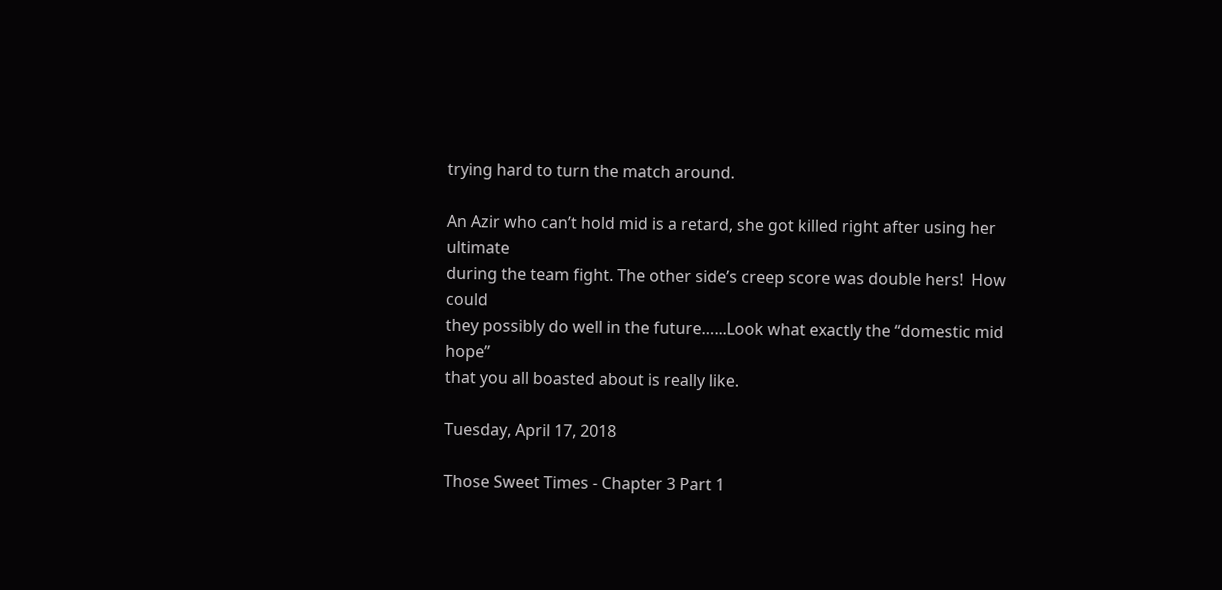trying hard to turn the match around.

An Azir who can’t hold mid is a retard, she got killed right after using her ultimate
during the team fight. The other side’s creep score was double hers!  How could
they possibly do well in the future…...Look what exactly the “domestic mid hope”
that you all boasted about is really like.

Tuesday, April 17, 2018

Those Sweet Times - Chapter 3 Part 1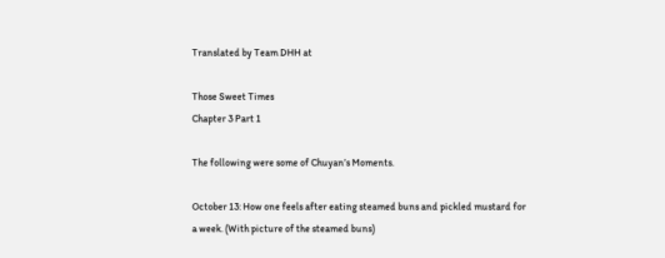Translated by Team DHH at

Those Sweet Times
Chapter 3 Part 1

The following were some of Chuyan’s Moments.

October 13: How one feels after eating steamed buns and pickled mustard for
a week. (With picture of the steamed buns)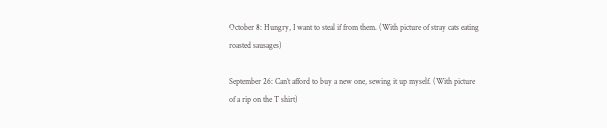October 8: Hungry, I want to steal if from them. (With picture of stray cats eating
roasted sausages)

September 26: Can’t afford to buy a new one, sewing it up myself. (With picture
of a rip on the T shirt)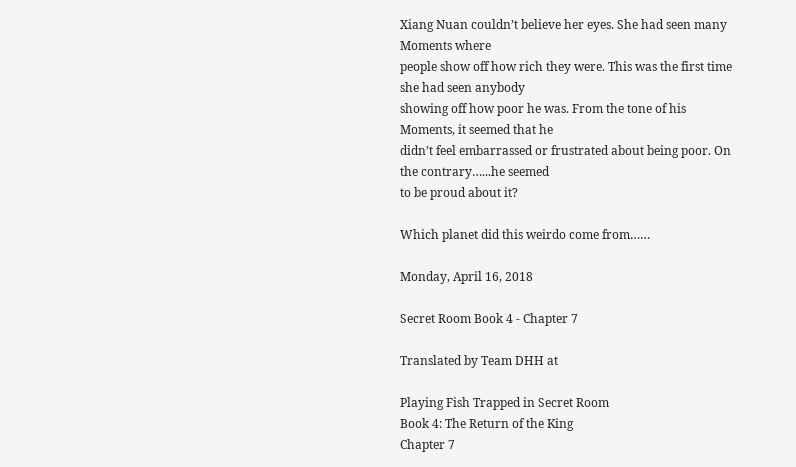Xiang Nuan couldn’t believe her eyes. She had seen many Moments where
people show off how rich they were. This was the first time she had seen anybody
showing off how poor he was. From the tone of his Moments, it seemed that he
didn’t feel embarrassed or frustrated about being poor. On the contrary…...he seemed
to be proud about it?

Which planet did this weirdo come from……

Monday, April 16, 2018

Secret Room Book 4 - Chapter 7

Translated by Team DHH at

Playing Fish Trapped in Secret Room
Book 4: The Return of the King
Chapter 7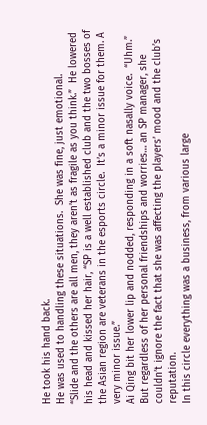He took his hand back.
He was used to handling these situations.  She was fine, just emotional.
“Slide and the others are all men, they aren’t as fragile as you think.”  He lowered
his head and kissed her hair, “SP is a well established club and the two bosses of
the Asian region are veterans in the esports circle.  It’s a minor issue for them. A
very minor issue.”
Ai Qing bit her lower lip and nodded, responding in a soft nasally voice.  “Uhm.”
But regardless of her personal friendships and worries… an SP manager, she
couldn’t ignore the fact that she was affecting the players’ mood and the club’s reputation.
In this circle everything was a business, from various large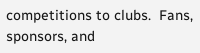competitions to clubs.  Fans,
sponsors, and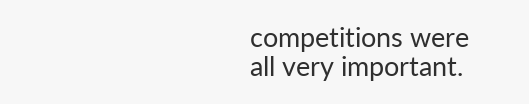competitions were all very important.